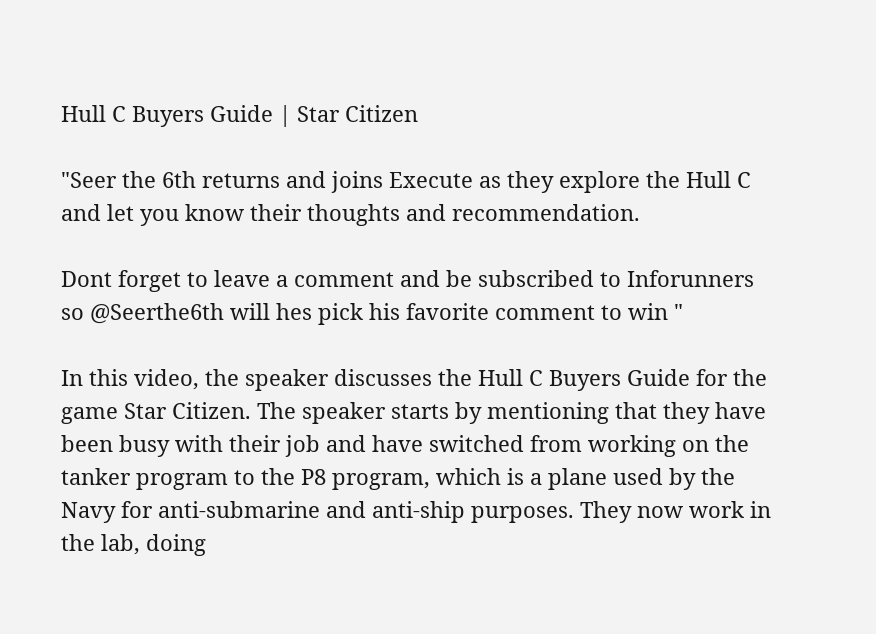Hull C Buyers Guide | Star Citizen

"Seer the 6th returns and joins Execute as they explore the Hull C and let you know their thoughts and recommendation.

Dont forget to leave a comment and be subscribed to Inforunners so @Seerthe6th will hes pick his favorite comment to win "

In this video, the speaker discusses the Hull C Buyers Guide for the game Star Citizen. The speaker starts by mentioning that they have been busy with their job and have switched from working on the tanker program to the P8 program, which is a plane used by the Navy for anti-submarine and anti-ship purposes. They now work in the lab, doing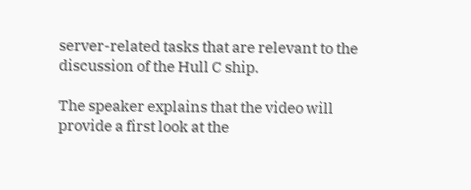server-related tasks that are relevant to the discussion of the Hull C ship.

The speaker explains that the video will provide a first look at the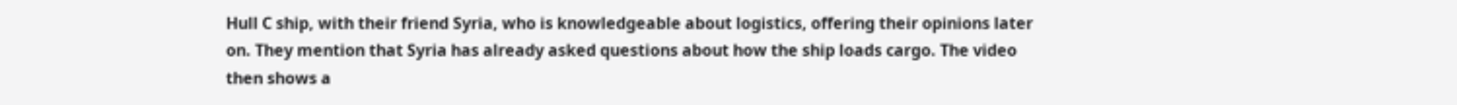Hull C ship, with their friend Syria, who is knowledgeable about logistics, offering their opinions later on. They mention that Syria has already asked questions about how the ship loads cargo. The video then shows a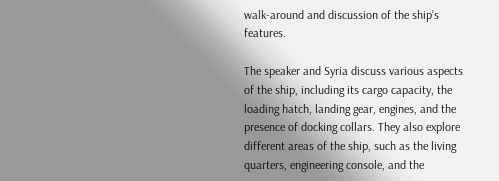walk-around and discussion of the ship’s features.

The speaker and Syria discuss various aspects of the ship, including its cargo capacity, the loading hatch, landing gear, engines, and the presence of docking collars. They also explore different areas of the ship, such as the living quarters, engineering console, and the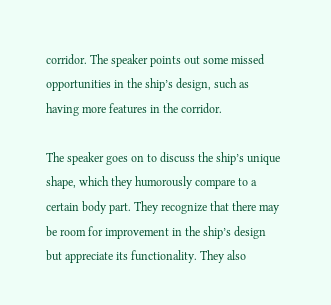corridor. The speaker points out some missed opportunities in the ship’s design, such as having more features in the corridor.

The speaker goes on to discuss the ship’s unique shape, which they humorously compare to a certain body part. They recognize that there may be room for improvement in the ship’s design but appreciate its functionality. They also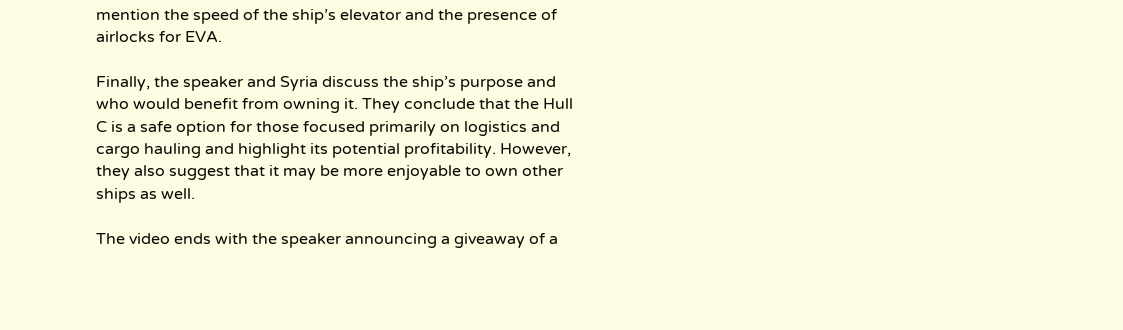mention the speed of the ship’s elevator and the presence of airlocks for EVA.

Finally, the speaker and Syria discuss the ship’s purpose and who would benefit from owning it. They conclude that the Hull C is a safe option for those focused primarily on logistics and cargo hauling and highlight its potential profitability. However, they also suggest that it may be more enjoyable to own other ships as well.

The video ends with the speaker announcing a giveaway of a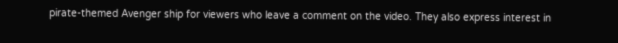pirate-themed Avenger ship for viewers who leave a comment on the video. They also express interest in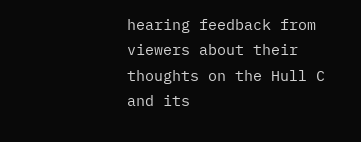hearing feedback from viewers about their thoughts on the Hull C and its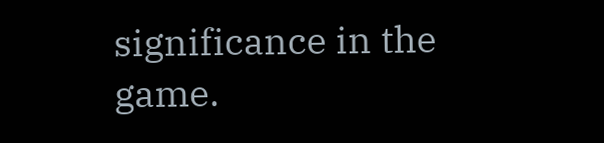significance in the game.